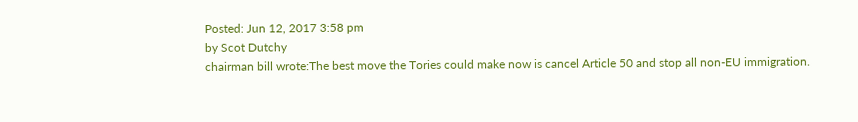Posted: Jun 12, 2017 3:58 pm
by Scot Dutchy
chairman bill wrote:The best move the Tories could make now is cancel Article 50 and stop all non-EU immigration.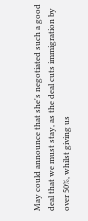May could announce that she's negotiated such a good deal that we must stay, as the deal cuts immigration by over 50%, whilst giving us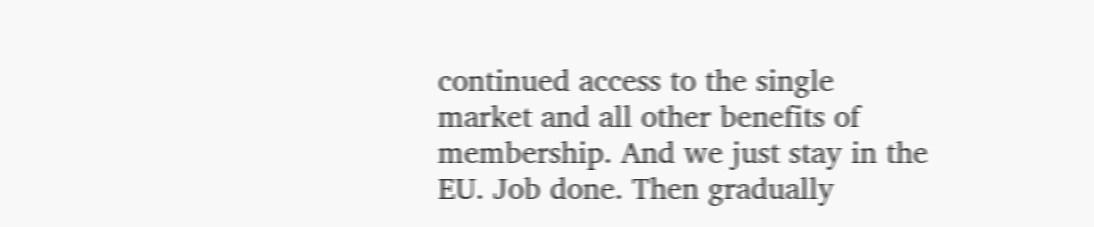continued access to the single market and all other benefits of membership. And we just stay in the EU. Job done. Then gradually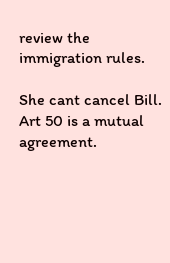review the immigration rules.

She cant cancel Bill. Art 50 is a mutual agreement.